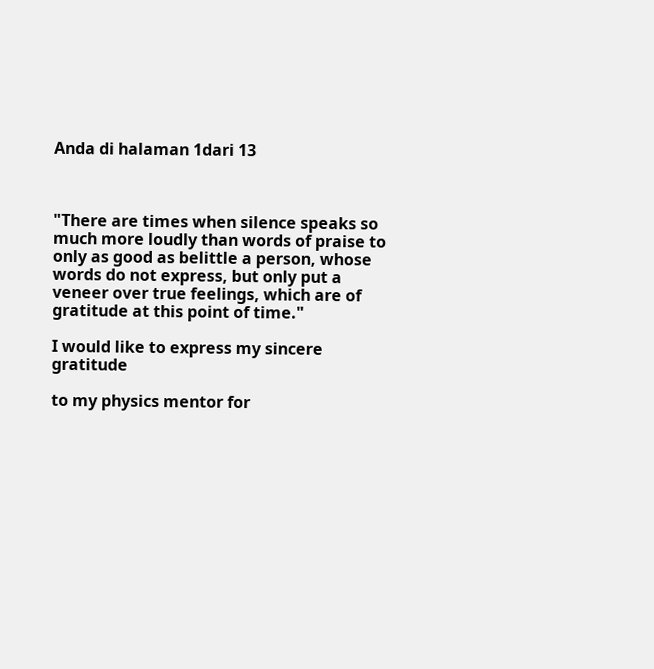Anda di halaman 1dari 13



"There are times when silence speaks so
much more loudly than words of praise to
only as good as belittle a person, whose
words do not express, but only put a
veneer over true feelings, which are of
gratitude at this point of time."

I would like to express my sincere gratitude

to my physics mentor for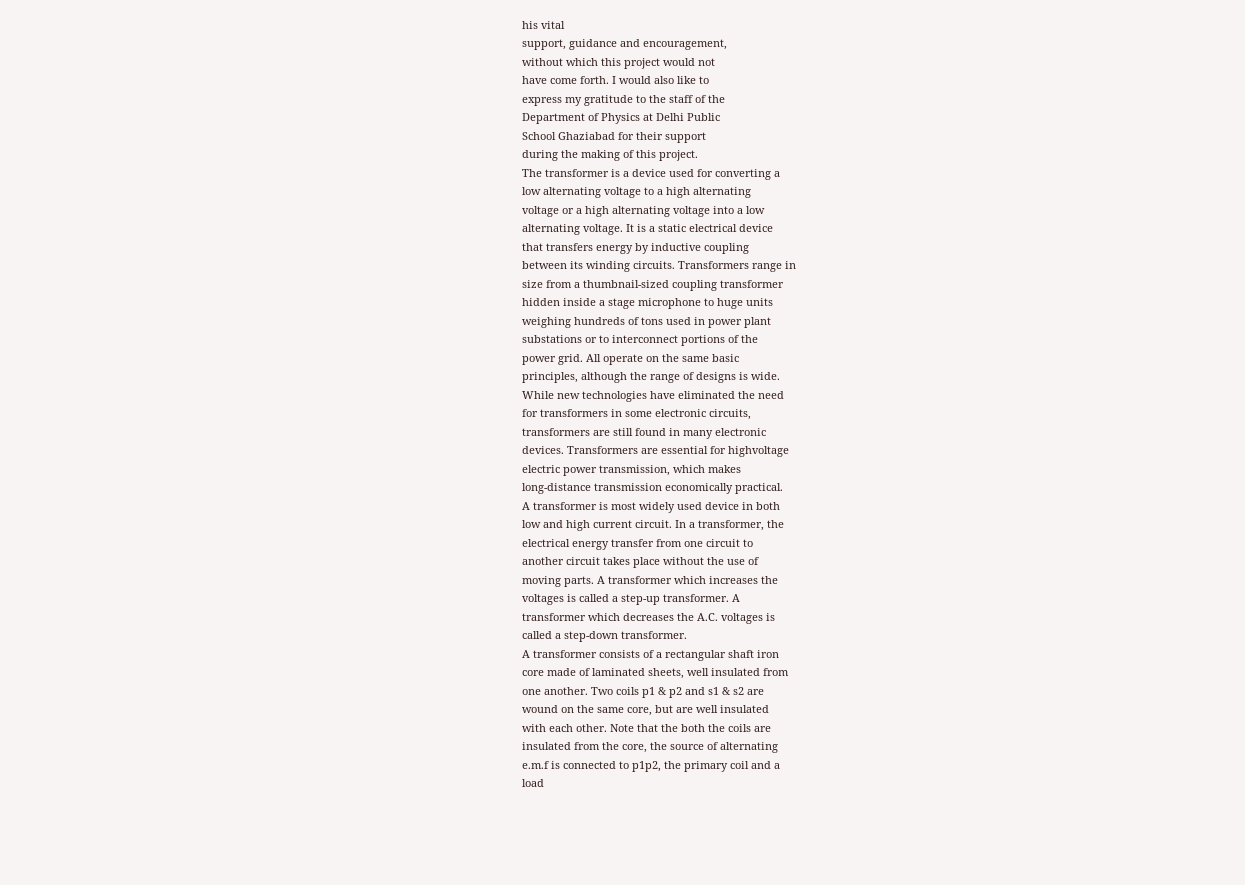his vital
support, guidance and encouragement,
without which this project would not
have come forth. I would also like to
express my gratitude to the staff of the
Department of Physics at Delhi Public
School Ghaziabad for their support
during the making of this project.
The transformer is a device used for converting a
low alternating voltage to a high alternating
voltage or a high alternating voltage into a low
alternating voltage. It is a static electrical device
that transfers energy by inductive coupling
between its winding circuits. Transformers range in
size from a thumbnail-sized coupling transformer
hidden inside a stage microphone to huge units
weighing hundreds of tons used in power plant
substations or to interconnect portions of the
power grid. All operate on the same basic
principles, although the range of designs is wide.
While new technologies have eliminated the need
for transformers in some electronic circuits,
transformers are still found in many electronic
devices. Transformers are essential for highvoltage
electric power transmission, which makes
long-distance transmission economically practical.
A transformer is most widely used device in both
low and high current circuit. In a transformer, the
electrical energy transfer from one circuit to
another circuit takes place without the use of
moving parts. A transformer which increases the
voltages is called a step-up transformer. A
transformer which decreases the A.C. voltages is
called a step-down transformer.
A transformer consists of a rectangular shaft iron
core made of laminated sheets, well insulated from
one another. Two coils p1 & p2 and s1 & s2 are
wound on the same core, but are well insulated
with each other. Note that the both the coils are
insulated from the core, the source of alternating
e.m.f is connected to p1p2, the primary coil and a
load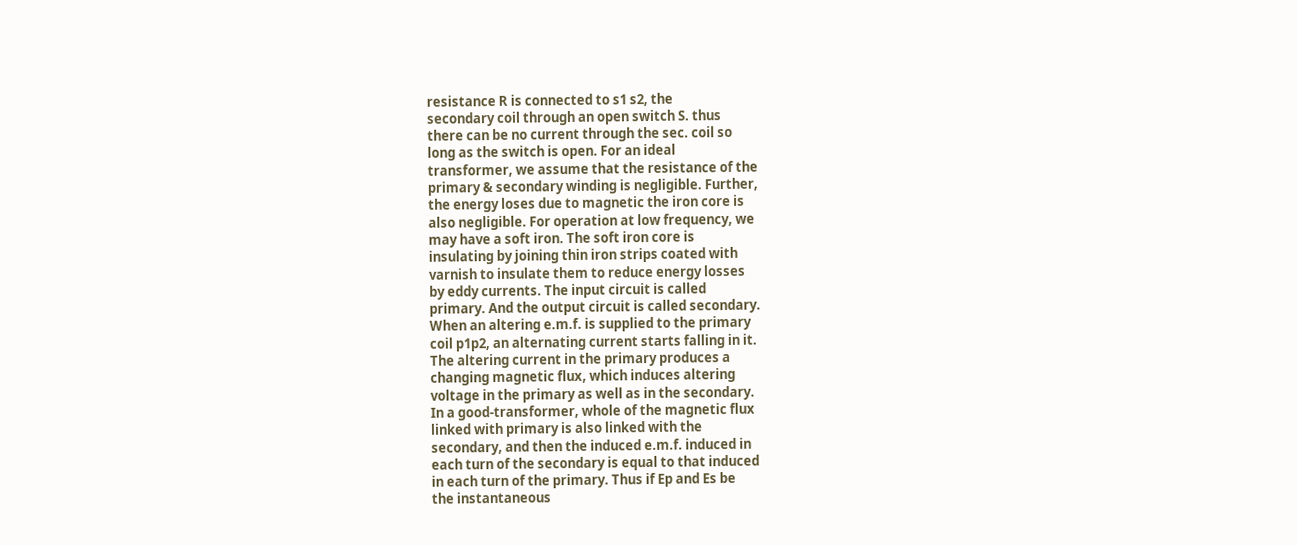resistance R is connected to s1 s2, the
secondary coil through an open switch S. thus
there can be no current through the sec. coil so
long as the switch is open. For an ideal
transformer, we assume that the resistance of the
primary & secondary winding is negligible. Further,
the energy loses due to magnetic the iron core is
also negligible. For operation at low frequency, we
may have a soft iron. The soft iron core is
insulating by joining thin iron strips coated with
varnish to insulate them to reduce energy losses
by eddy currents. The input circuit is called
primary. And the output circuit is called secondary.
When an altering e.m.f. is supplied to the primary
coil p1p2, an alternating current starts falling in it.
The altering current in the primary produces a
changing magnetic flux, which induces altering
voltage in the primary as well as in the secondary.
In a good-transformer, whole of the magnetic flux
linked with primary is also linked with the
secondary, and then the induced e.m.f. induced in
each turn of the secondary is equal to that induced
in each turn of the primary. Thus if Ep and Es be
the instantaneous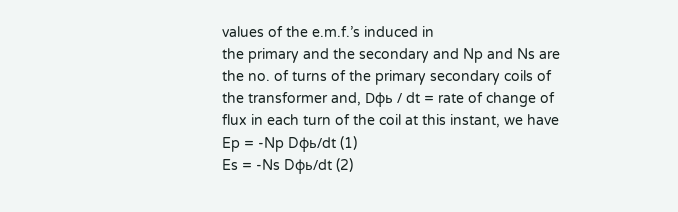values of the e.m.f.’s induced in
the primary and the secondary and Np and Ns are
the no. of turns of the primary secondary coils of
the transformer and, Dфь / dt = rate of change of
flux in each turn of the coil at this instant, we have
Ep = -Np Dфь/dt (1)
Es = -Ns Dфь/dt (2)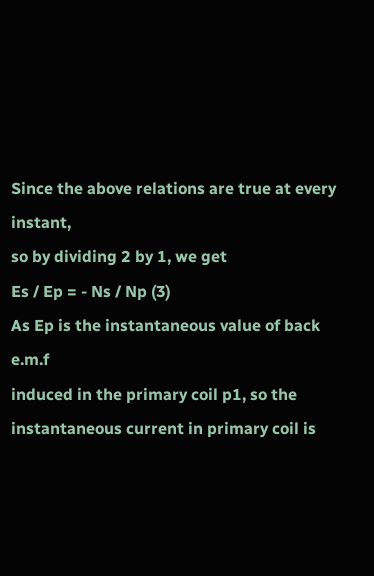Since the above relations are true at every instant,
so by dividing 2 by 1, we get
Es / Ep = - Ns / Np (3)
As Ep is the instantaneous value of back e.m.f
induced in the primary coil p1, so the
instantaneous current in primary coil is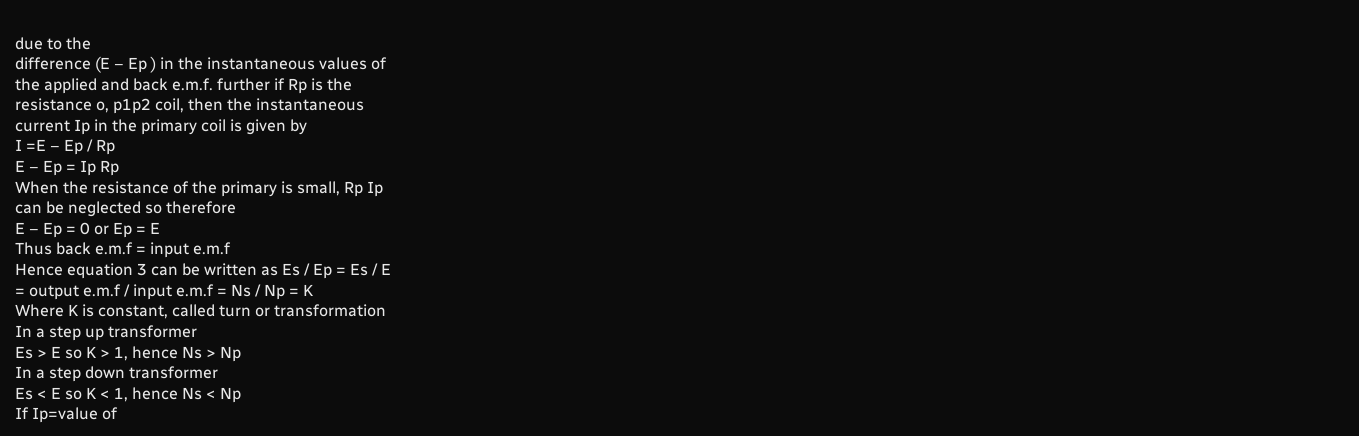due to the
difference (E – Ep ) in the instantaneous values of
the applied and back e.m.f. further if Rp is the
resistance o, p1p2 coil, then the instantaneous
current Ip in the primary coil is given by
I =E – Ep / Rp
E – Ep = Ip Rp
When the resistance of the primary is small, Rp Ip
can be neglected so therefore
E – Ep = 0 or Ep = E
Thus back e.m.f = input e.m.f
Hence equation 3 can be written as Es / Ep = Es / E
= output e.m.f / input e.m.f = Ns / Np = K
Where K is constant, called turn or transformation
In a step up transformer
Es > E so K > 1, hence Ns > Np
In a step down transformer
Es < E so K < 1, hence Ns < Np
If Ip=value of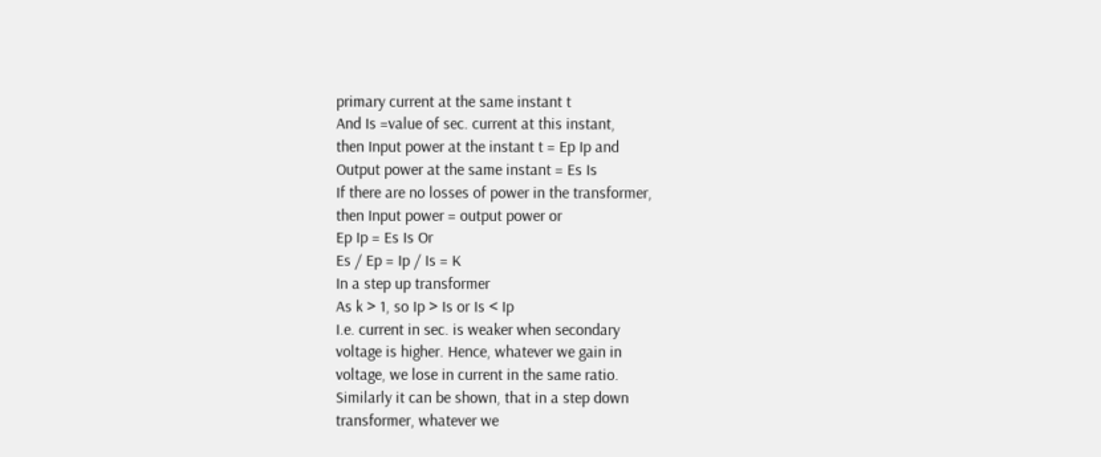primary current at the same instant t
And Is =value of sec. current at this instant,
then Input power at the instant t = Ep Ip and
Output power at the same instant = Es Is
If there are no losses of power in the transformer,
then Input power = output power or
Ep Ip = Es Is Or
Es / Ep = Ip / Is = K
In a step up transformer
As k > 1, so Ip > Is or Is < Ip
I.e. current in sec. is weaker when secondary
voltage is higher. Hence, whatever we gain in
voltage, we lose in current in the same ratio.
Similarly it can be shown, that in a step down
transformer, whatever we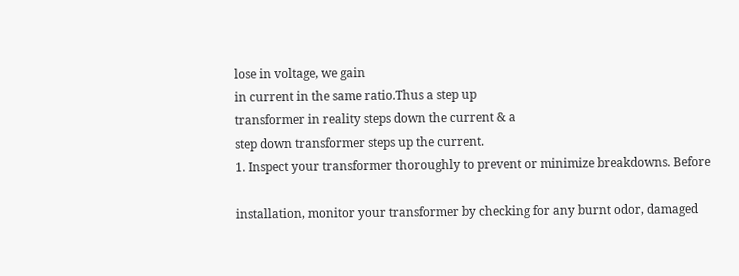lose in voltage, we gain
in current in the same ratio.Thus a step up
transformer in reality steps down the current & a
step down transformer steps up the current.
1. Inspect your transformer thoroughly to prevent or minimize breakdowns. Before

installation, monitor your transformer by checking for any burnt odor, damaged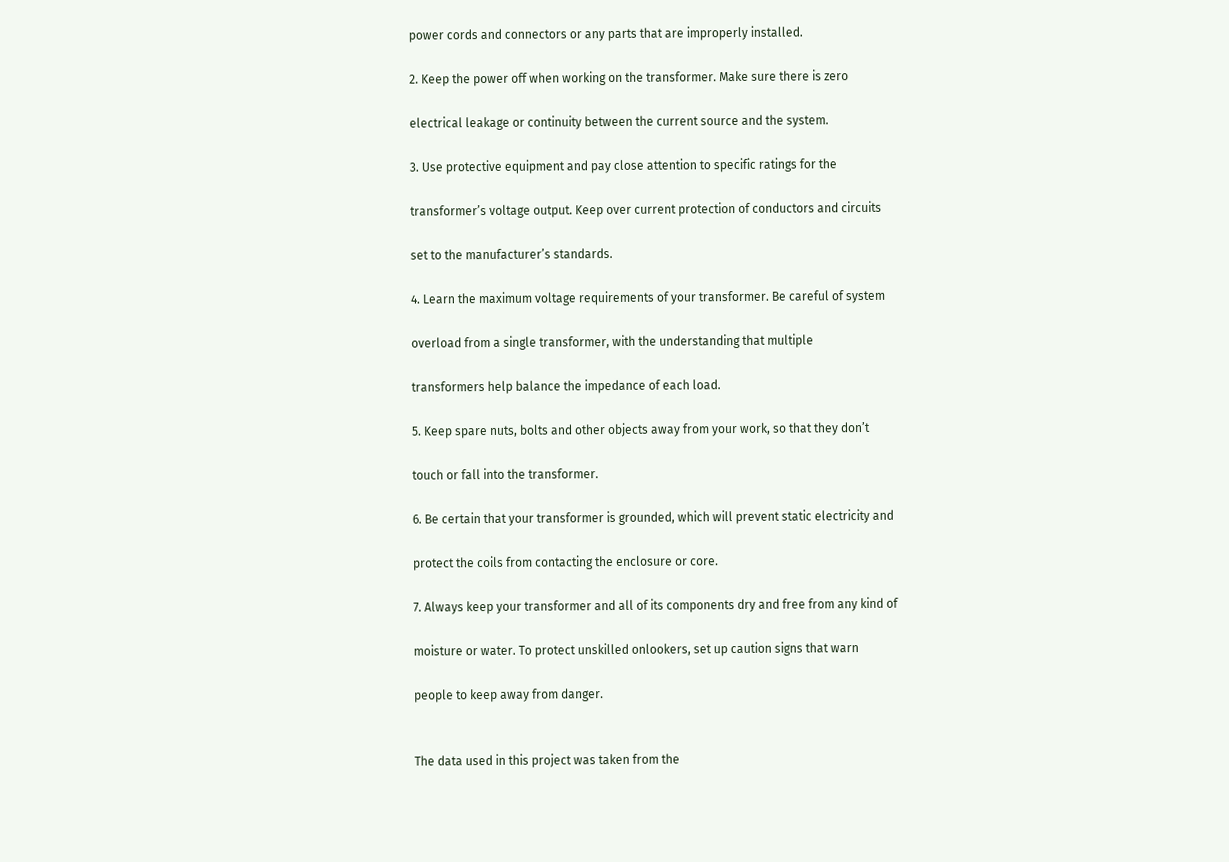power cords and connectors or any parts that are improperly installed.

2. Keep the power off when working on the transformer. Make sure there is zero

electrical leakage or continuity between the current source and the system.

3. Use protective equipment and pay close attention to specific ratings for the

transformer’s voltage output. Keep over current protection of conductors and circuits

set to the manufacturer’s standards.

4. Learn the maximum voltage requirements of your transformer. Be careful of system

overload from a single transformer, with the understanding that multiple

transformers help balance the impedance of each load.

5. Keep spare nuts, bolts and other objects away from your work, so that they don’t

touch or fall into the transformer.

6. Be certain that your transformer is grounded, which will prevent static electricity and

protect the coils from contacting the enclosure or core.

7. Always keep your transformer and all of its components dry and free from any kind of

moisture or water. To protect unskilled onlookers, set up caution signs that warn

people to keep away from danger.


The data used in this project was taken from the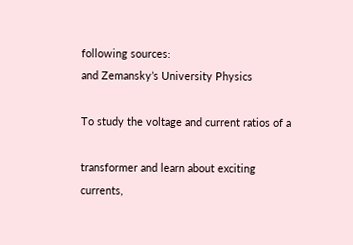following sources:
and Zemansky’s University Physics

To study the voltage and current ratios of a

transformer and learn about exciting
currents,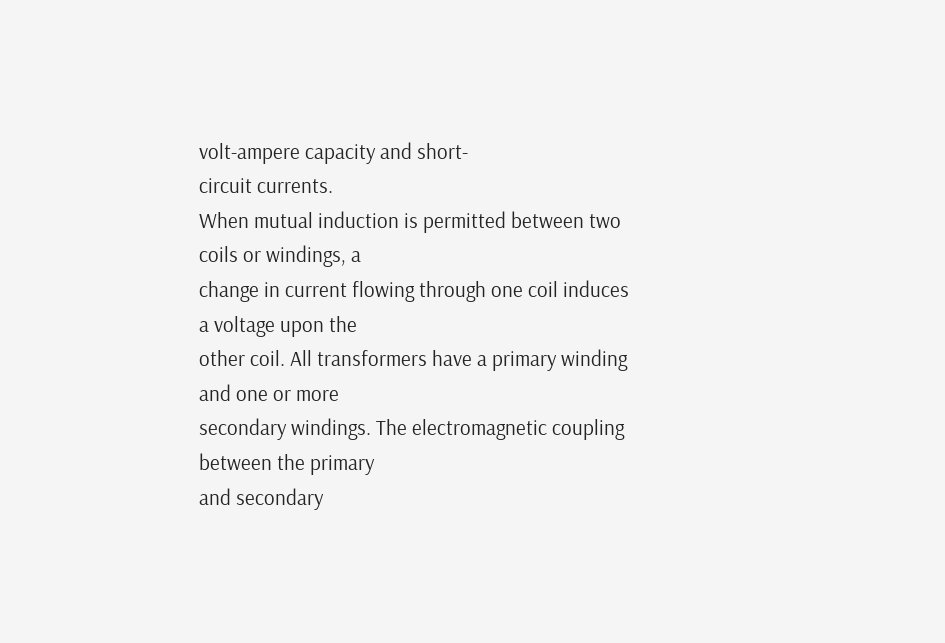volt-ampere capacity and short-
circuit currents.
When mutual induction is permitted between two coils or windings, a
change in current flowing through one coil induces a voltage upon the
other coil. All transformers have a primary winding and one or more
secondary windings. The electromagnetic coupling between the primary
and secondary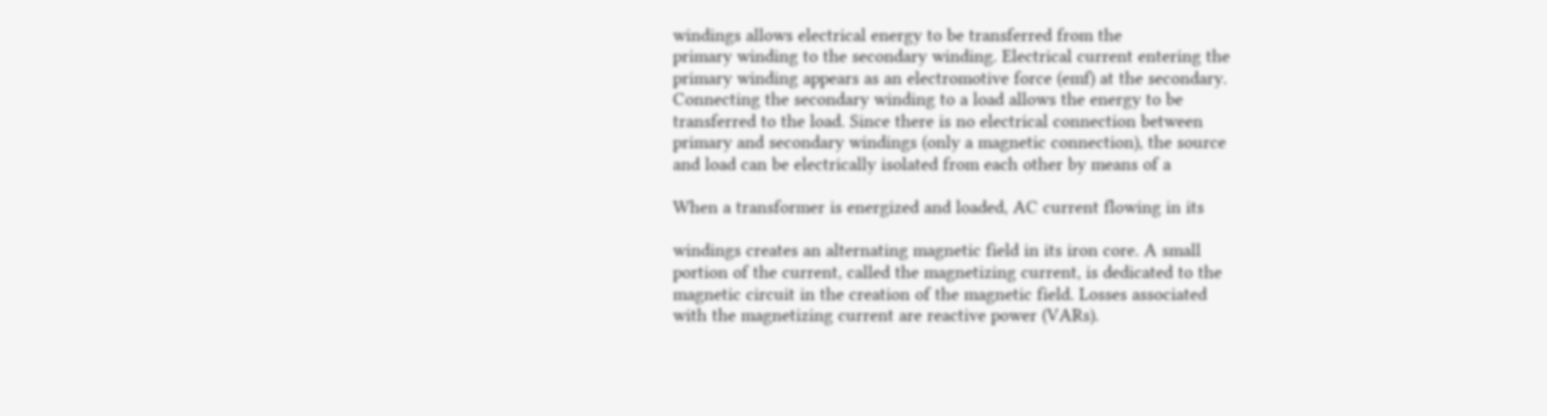windings allows electrical energy to be transferred from the
primary winding to the secondary winding. Electrical current entering the
primary winding appears as an electromotive force (emf) at the secondary.
Connecting the secondary winding to a load allows the energy to be
transferred to the load. Since there is no electrical connection between
primary and secondary windings (only a magnetic connection), the source
and load can be electrically isolated from each other by means of a

When a transformer is energized and loaded, AC current flowing in its

windings creates an alternating magnetic field in its iron core. A small
portion of the current, called the magnetizing current, is dedicated to the
magnetic circuit in the creation of the magnetic field. Losses associated
with the magnetizing current are reactive power (VARs).